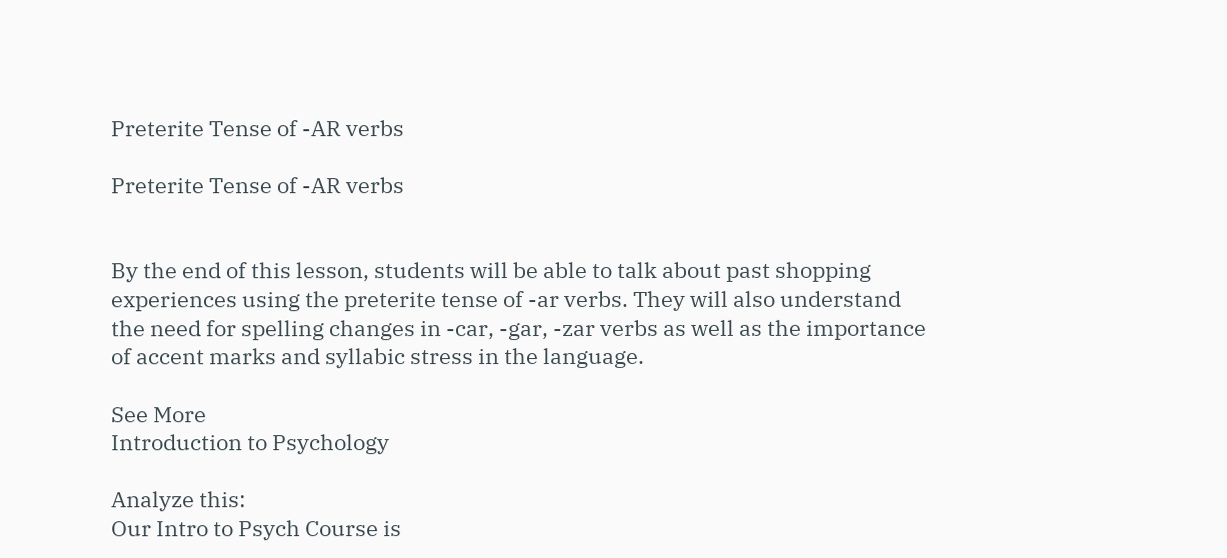Preterite Tense of -AR verbs

Preterite Tense of -AR verbs


By the end of this lesson, students will be able to talk about past shopping experiences using the preterite tense of -ar verbs. They will also understand the need for spelling changes in -car, -gar, -zar verbs as well as the importance of accent marks and syllabic stress in the language.

See More
Introduction to Psychology

Analyze this:
Our Intro to Psych Course is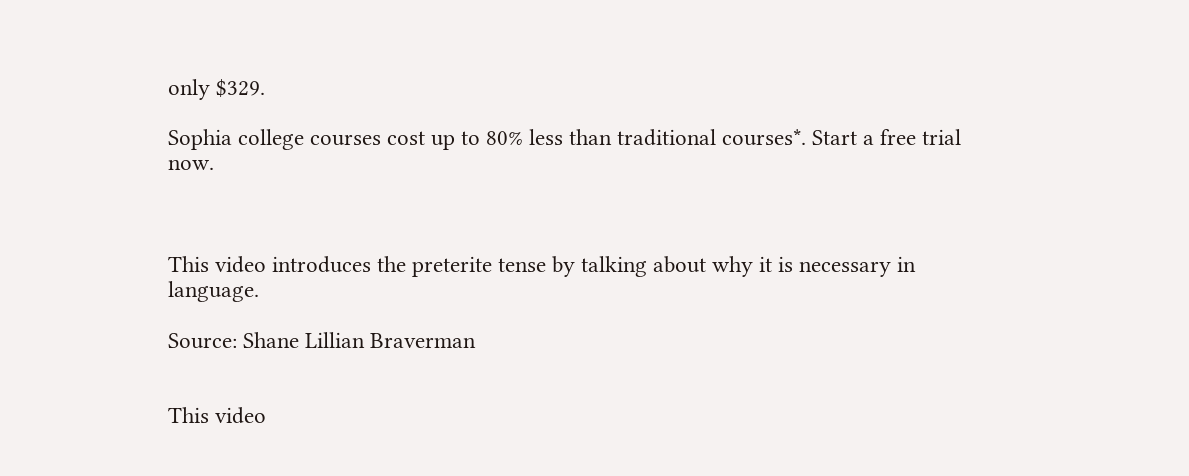only $329.

Sophia college courses cost up to 80% less than traditional courses*. Start a free trial now.



This video introduces the preterite tense by talking about why it is necessary in language.

Source: Shane Lillian Braverman


This video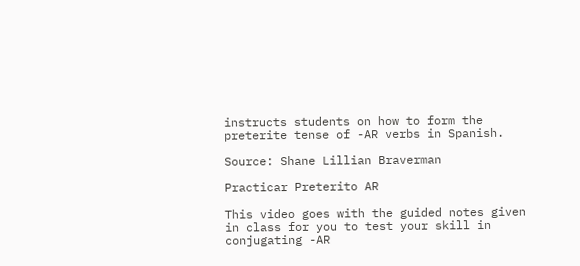instructs students on how to form the preterite tense of -AR verbs in Spanish.

Source: Shane Lillian Braverman

Practicar Preterito AR

This video goes with the guided notes given in class for you to test your skill in conjugating -AR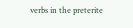verbs in the preterite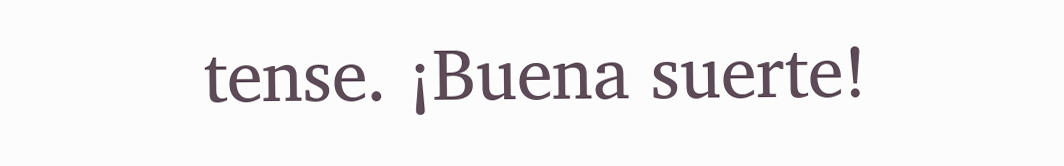tense. ¡Buena suerte!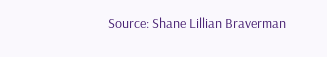Source: Shane Lillian Braverman